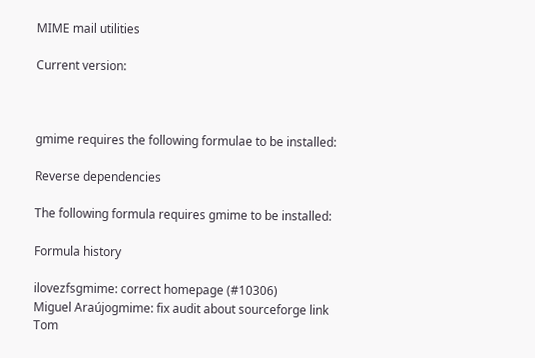MIME mail utilities

Current version:



gmime requires the following formulae to be installed:

Reverse dependencies

The following formula requires gmime to be installed:

Formula history

ilovezfsgmime: correct homepage (#10306)
Miguel Araújogmime: fix audit about sourceforge link
Tom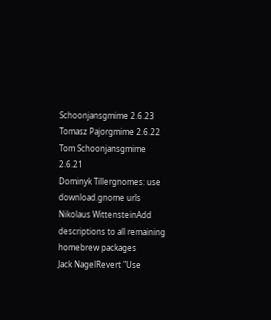Schoonjansgmime 2.6.23
Tomasz Pajorgmime 2.6.22
Tom Schoonjansgmime 2.6.21
Dominyk Tillergnomes: use download.gnome urls
Nikolaus WittensteinAdd descriptions to all remaining homebrew packages
Jack NagelRevert "Use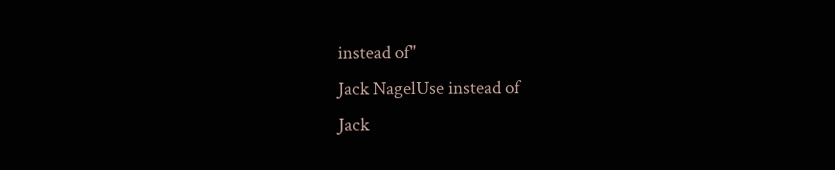instead of"
Jack NagelUse instead of
Jack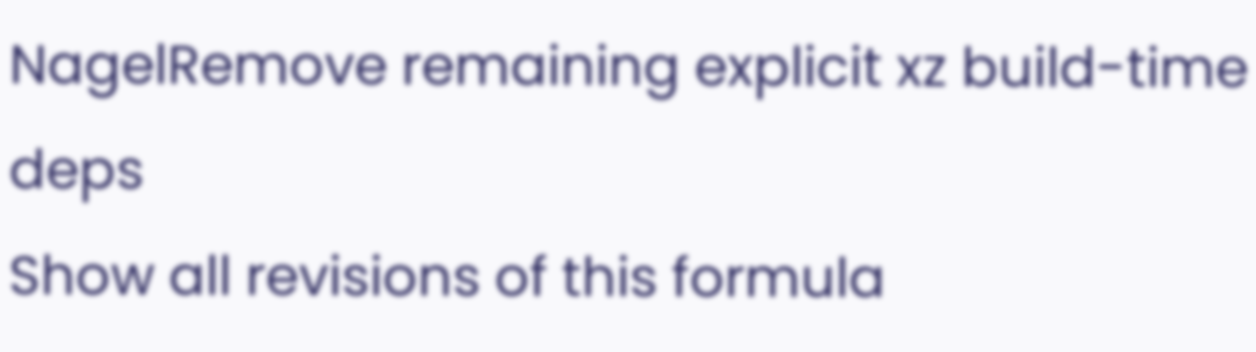NagelRemove remaining explicit xz build-time deps
Show all revisions of this formula